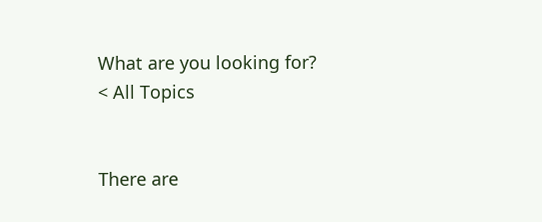What are you looking for?
< All Topics


There are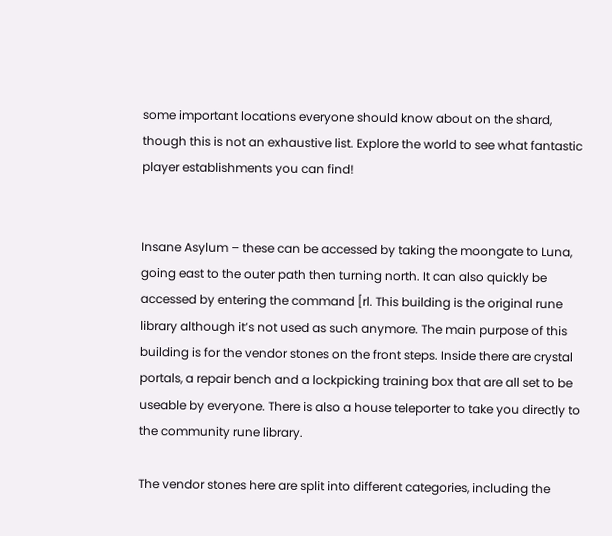some important locations everyone should know about on the shard, though this is not an exhaustive list. Explore the world to see what fantastic player establishments you can find!


Insane Asylum – these can be accessed by taking the moongate to Luna, going east to the outer path then turning north. It can also quickly be accessed by entering the command [rl. This building is the original rune library although it’s not used as such anymore. The main purpose of this building is for the vendor stones on the front steps. Inside there are crystal portals, a repair bench and a lockpicking training box that are all set to be useable by everyone. There is also a house teleporter to take you directly to the community rune library.

The vendor stones here are split into different categories, including the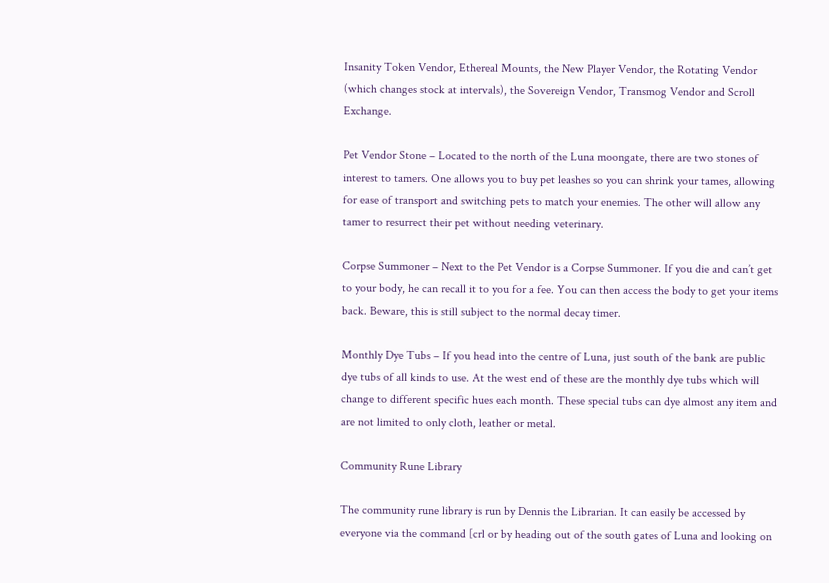Insanity Token Vendor, Ethereal Mounts, the New Player Vendor, the Rotating Vendor (which changes stock at intervals), the Sovereign Vendor, Transmog Vendor and Scroll Exchange.

Pet Vendor Stone – Located to the north of the Luna moongate, there are two stones of interest to tamers. One allows you to buy pet leashes so you can shrink your tames, allowing for ease of transport and switching pets to match your enemies. The other will allow any tamer to resurrect their pet without needing veterinary.

Corpse Summoner – Next to the Pet Vendor is a Corpse Summoner. If you die and can’t get to your body, he can recall it to you for a fee. You can then access the body to get your items back. Beware, this is still subject to the normal decay timer.

Monthly Dye Tubs – If you head into the centre of Luna, just south of the bank are public dye tubs of all kinds to use. At the west end of these are the monthly dye tubs which will change to different specific hues each month. These special tubs can dye almost any item and are not limited to only cloth, leather or metal.

Community Rune Library

The community rune library is run by Dennis the Librarian. It can easily be accessed by everyone via the command [crl or by heading out of the south gates of Luna and looking on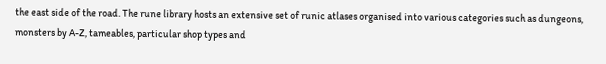the east side of the road. The rune library hosts an extensive set of runic atlases organised into various categories such as dungeons, monsters by A-Z, tameables, particular shop types and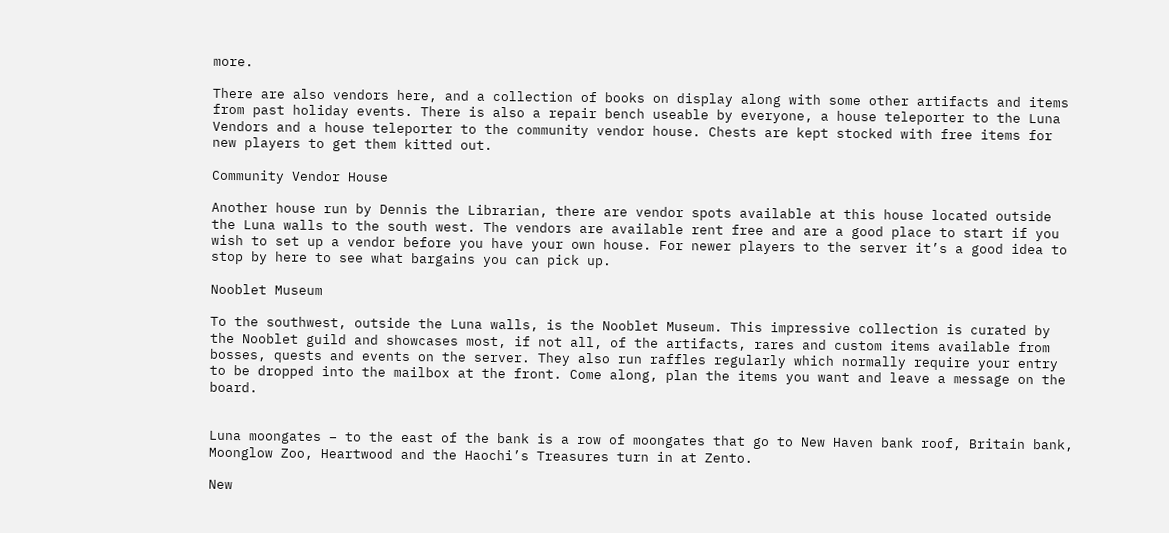more.

There are also vendors here, and a collection of books on display along with some other artifacts and items from past holiday events. There is also a repair bench useable by everyone, a house teleporter to the Luna Vendors and a house teleporter to the community vendor house. Chests are kept stocked with free items for new players to get them kitted out.

Community Vendor House

Another house run by Dennis the Librarian, there are vendor spots available at this house located outside the Luna walls to the south west. The vendors are available rent free and are a good place to start if you wish to set up a vendor before you have your own house. For newer players to the server it’s a good idea to stop by here to see what bargains you can pick up.

Nooblet Museum

To the southwest, outside the Luna walls, is the Nooblet Museum. This impressive collection is curated by the Nooblet guild and showcases most, if not all, of the artifacts, rares and custom items available from bosses, quests and events on the server. They also run raffles regularly which normally require your entry to be dropped into the mailbox at the front. Come along, plan the items you want and leave a message on the board.


Luna moongates – to the east of the bank is a row of moongates that go to New Haven bank roof, Britain bank, Moonglow Zoo, Heartwood and the Haochi’s Treasures turn in at Zento.

New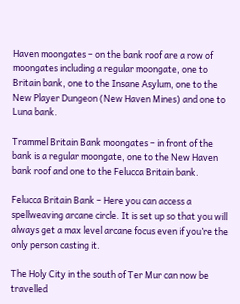Haven moongates – on the bank roof are a row of moongates including a regular moongate, one to Britain bank, one to the Insane Asylum, one to the New Player Dungeon (New Haven Mines) and one to Luna bank.

Trammel Britain Bank moongates – in front of the bank is a regular moongate, one to the New Haven bank roof and one to the Felucca Britain bank.

Felucca Britain Bank – Here you can access a spellweaving arcane circle. It is set up so that you will always get a max level arcane focus even if you’re the only person casting it.

The Holy City in the south of Ter Mur can now be travelled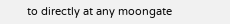to directly at any moongate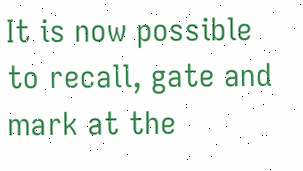It is now possible to recall, gate and mark at the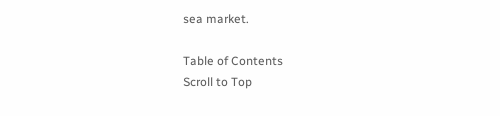sea market.

Table of Contents
Scroll to Top